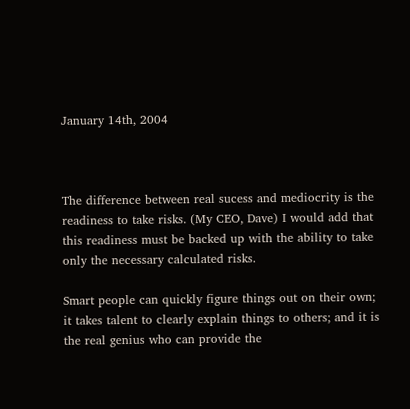January 14th, 2004



The difference between real sucess and mediocrity is the readiness to take risks. (My CEO, Dave) I would add that this readiness must be backed up with the ability to take only the necessary calculated risks.

Smart people can quickly figure things out on their own; it takes talent to clearly explain things to others; and it is the real genius who can provide the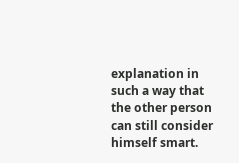explanation in such a way that the other person can still consider himself smart.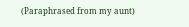(Paraphrased from my aunt)